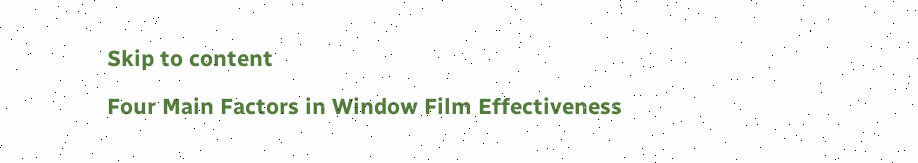Skip to content

Four Main Factors in Window Film Effectiveness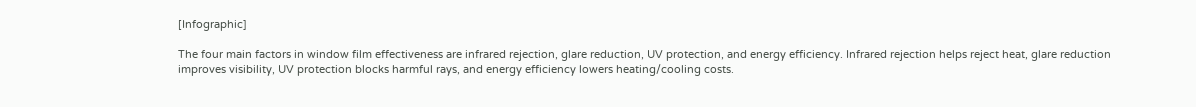[Infographic]

The four main factors in window film effectiveness are infrared rejection, glare reduction, UV protection, and energy efficiency. Infrared rejection helps reject heat, glare reduction improves visibility, UV protection blocks harmful rays, and energy efficiency lowers heating/cooling costs.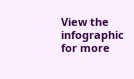View the infographic for more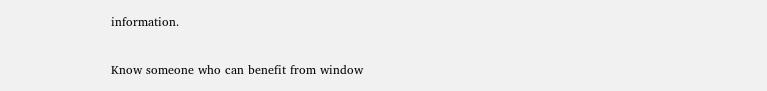information.

Know someone who can benefit from window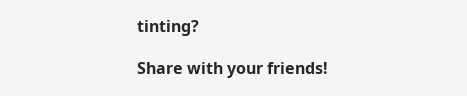tinting?

Share with your friends!